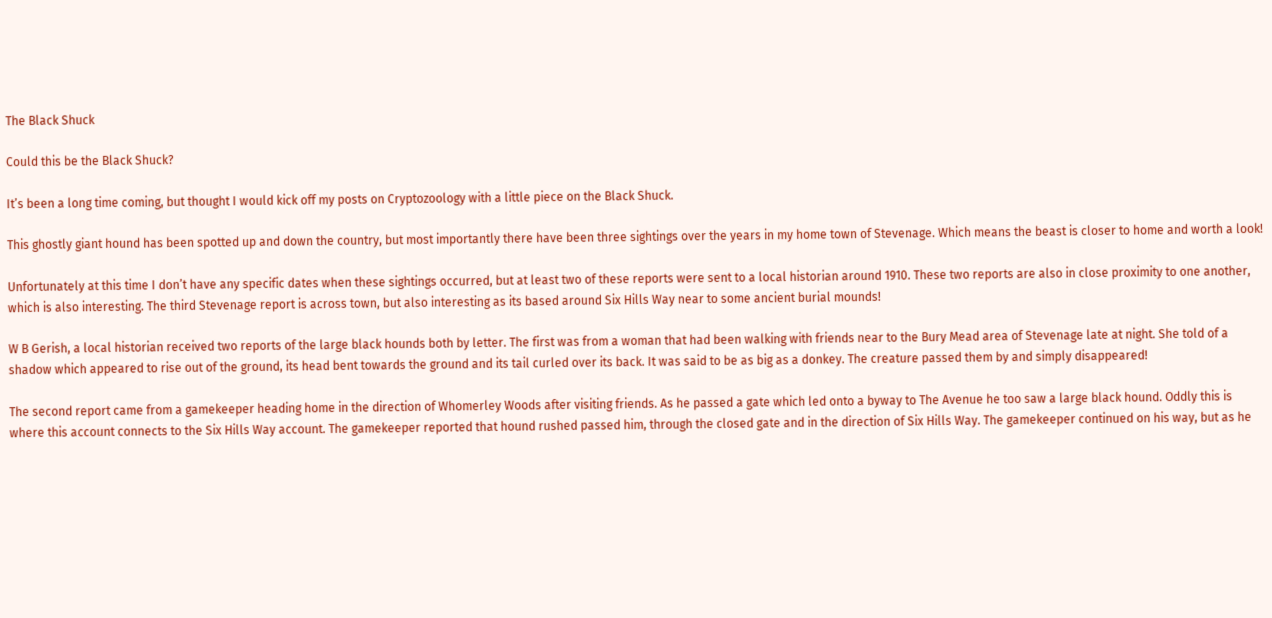The Black Shuck

Could this be the Black Shuck?

It’s been a long time coming, but thought I would kick off my posts on Cryptozoology with a little piece on the Black Shuck.

This ghostly giant hound has been spotted up and down the country, but most importantly there have been three sightings over the years in my home town of Stevenage. Which means the beast is closer to home and worth a look!

Unfortunately at this time I don’t have any specific dates when these sightings occurred, but at least two of these reports were sent to a local historian around 1910. These two reports are also in close proximity to one another, which is also interesting. The third Stevenage report is across town, but also interesting as its based around Six Hills Way near to some ancient burial mounds!

W B Gerish, a local historian received two reports of the large black hounds both by letter. The first was from a woman that had been walking with friends near to the Bury Mead area of Stevenage late at night. She told of a shadow which appeared to rise out of the ground, its head bent towards the ground and its tail curled over its back. It was said to be as big as a donkey. The creature passed them by and simply disappeared!

The second report came from a gamekeeper heading home in the direction of Whomerley Woods after visiting friends. As he passed a gate which led onto a byway to The Avenue he too saw a large black hound. Oddly this is where this account connects to the Six Hills Way account. The gamekeeper reported that hound rushed passed him, through the closed gate and in the direction of Six Hills Way. The gamekeeper continued on his way, but as he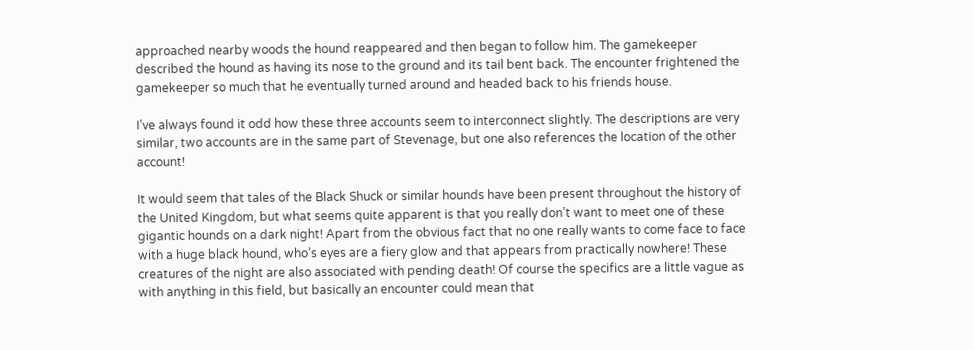approached nearby woods the hound reappeared and then began to follow him. The gamekeeper described the hound as having its nose to the ground and its tail bent back. The encounter frightened the gamekeeper so much that he eventually turned around and headed back to his friends house.

I’ve always found it odd how these three accounts seem to interconnect slightly. The descriptions are very similar, two accounts are in the same part of Stevenage, but one also references the location of the other account!

It would seem that tales of the Black Shuck or similar hounds have been present throughout the history of the United Kingdom, but what seems quite apparent is that you really don’t want to meet one of these gigantic hounds on a dark night! Apart from the obvious fact that no one really wants to come face to face with a huge black hound, who’s eyes are a fiery glow and that appears from practically nowhere! These creatures of the night are also associated with pending death! Of course the specifics are a little vague as with anything in this field, but basically an encounter could mean that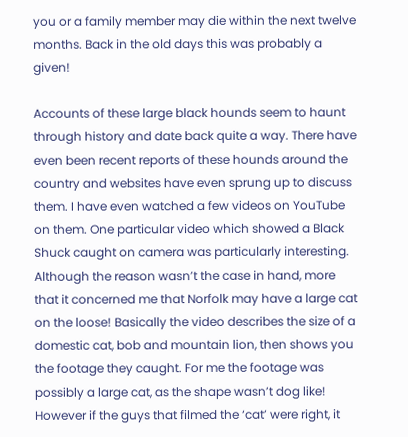you or a family member may die within the next twelve months. Back in the old days this was probably a given!

Accounts of these large black hounds seem to haunt through history and date back quite a way. There have even been recent reports of these hounds around the country and websites have even sprung up to discuss them. I have even watched a few videos on YouTube on them. One particular video which showed a Black Shuck caught on camera was particularly interesting. Although the reason wasn’t the case in hand, more that it concerned me that Norfolk may have a large cat on the loose! Basically the video describes the size of a domestic cat, bob and mountain lion, then shows you the footage they caught. For me the footage was possibly a large cat, as the shape wasn’t dog like! However if the guys that filmed the ‘cat’ were right, it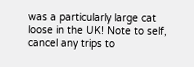was a particularly large cat loose in the UK! Note to self, cancel any trips to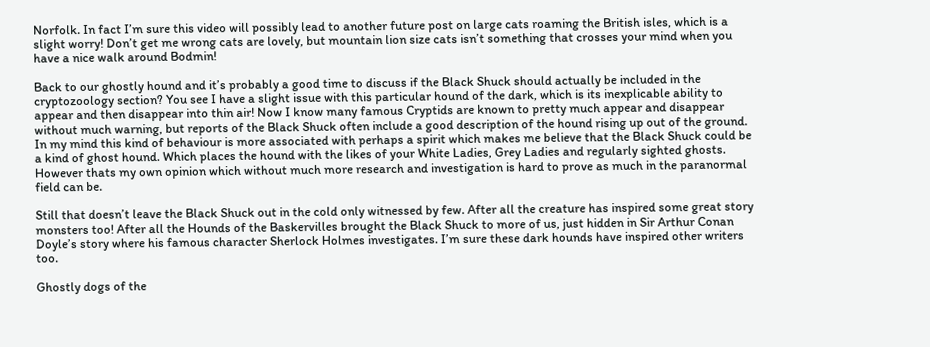Norfolk. In fact I’m sure this video will possibly lead to another future post on large cats roaming the British isles, which is a slight worry! Don’t get me wrong cats are lovely, but mountain lion size cats isn’t something that crosses your mind when you have a nice walk around Bodmin!

Back to our ghostly hound and it’s probably a good time to discuss if the Black Shuck should actually be included in the cryptozoology section? You see I have a slight issue with this particular hound of the dark, which is its inexplicable ability to appear and then disappear into thin air! Now I know many famous Cryptids are known to pretty much appear and disappear without much warning, but reports of the Black Shuck often include a good description of the hound rising up out of the ground. In my mind this kind of behaviour is more associated with perhaps a spirit which makes me believe that the Black Shuck could be a kind of ghost hound. Which places the hound with the likes of your White Ladies, Grey Ladies and regularly sighted ghosts. However thats my own opinion which without much more research and investigation is hard to prove as much in the paranormal field can be.

Still that doesn’t leave the Black Shuck out in the cold only witnessed by few. After all the creature has inspired some great story monsters too! After all the Hounds of the Baskervilles brought the Black Shuck to more of us, just hidden in Sir Arthur Conan Doyle’s story where his famous character Sherlock Holmes investigates. I’m sure these dark hounds have inspired other writers too.

Ghostly dogs of the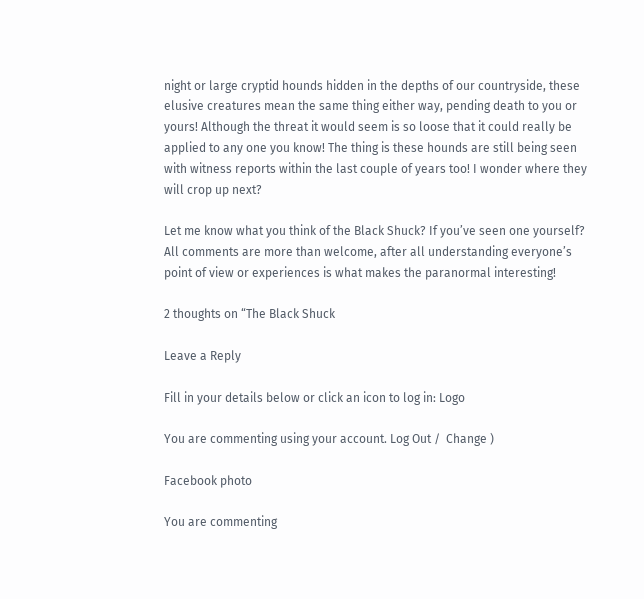night or large cryptid hounds hidden in the depths of our countryside, these elusive creatures mean the same thing either way, pending death to you or yours! Although the threat it would seem is so loose that it could really be applied to any one you know! The thing is these hounds are still being seen with witness reports within the last couple of years too! I wonder where they will crop up next?

Let me know what you think of the Black Shuck? If you’ve seen one yourself? All comments are more than welcome, after all understanding everyone’s point of view or experiences is what makes the paranormal interesting!

2 thoughts on “The Black Shuck

Leave a Reply

Fill in your details below or click an icon to log in: Logo

You are commenting using your account. Log Out /  Change )

Facebook photo

You are commenting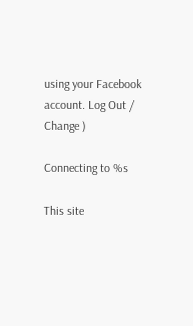using your Facebook account. Log Out /  Change )

Connecting to %s

This site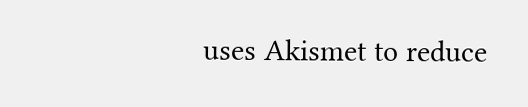uses Akismet to reduce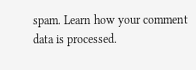spam. Learn how your comment data is processed.